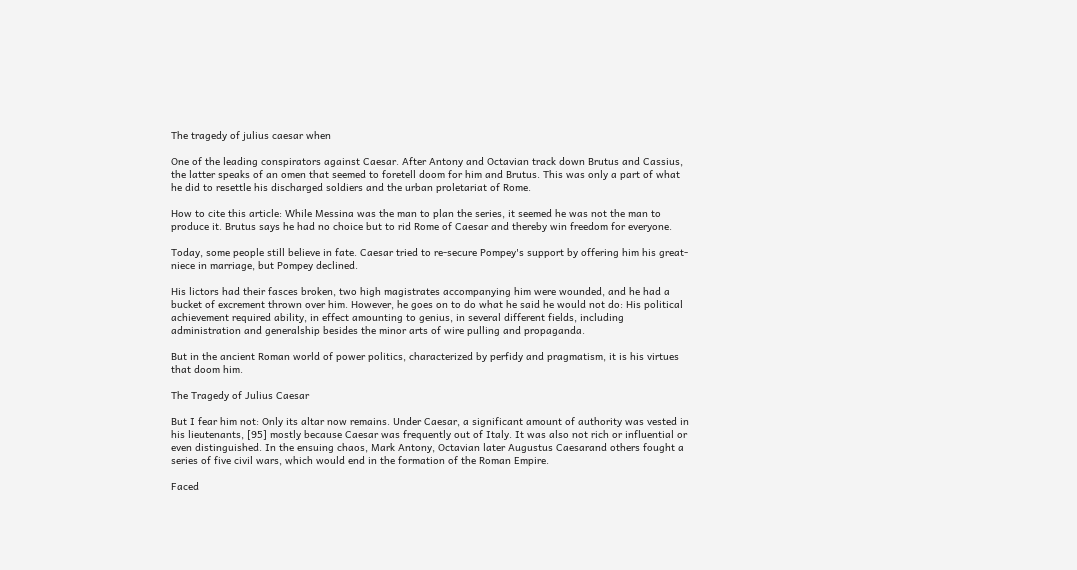The tragedy of julius caesar when

One of the leading conspirators against Caesar. After Antony and Octavian track down Brutus and Cassius, the latter speaks of an omen that seemed to foretell doom for him and Brutus. This was only a part of what he did to resettle his discharged soldiers and the urban proletariat of Rome.

How to cite this article: While Messina was the man to plan the series, it seemed he was not the man to produce it. Brutus says he had no choice but to rid Rome of Caesar and thereby win freedom for everyone.

Today, some people still believe in fate. Caesar tried to re-secure Pompey's support by offering him his great-niece in marriage, but Pompey declined.

His lictors had their fasces broken, two high magistrates accompanying him were wounded, and he had a bucket of excrement thrown over him. However, he goes on to do what he said he would not do: His political achievement required ability, in effect amounting to genius, in several different fields, including administration and generalship besides the minor arts of wire pulling and propaganda.

But in the ancient Roman world of power politics, characterized by perfidy and pragmatism, it is his virtues that doom him.

The Tragedy of Julius Caesar

But I fear him not: Only its altar now remains. Under Caesar, a significant amount of authority was vested in his lieutenants, [95] mostly because Caesar was frequently out of Italy. It was also not rich or influential or even distinguished. In the ensuing chaos, Mark Antony, Octavian later Augustus Caesarand others fought a series of five civil wars, which would end in the formation of the Roman Empire.

Faced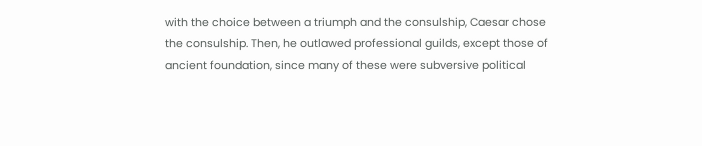with the choice between a triumph and the consulship, Caesar chose the consulship. Then, he outlawed professional guilds, except those of ancient foundation, since many of these were subversive political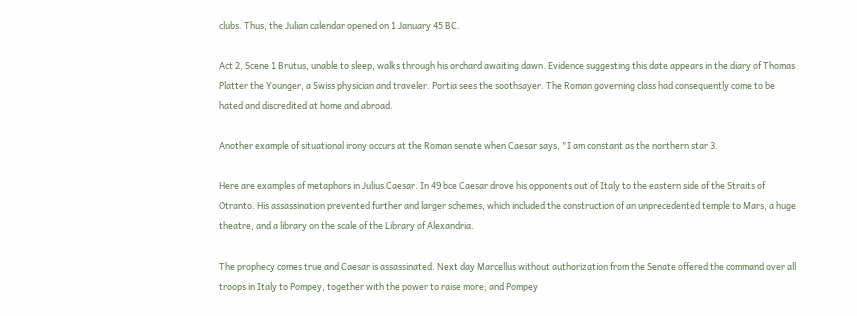clubs. Thus, the Julian calendar opened on 1 January 45 BC.

Act 2, Scene 1 Brutus, unable to sleep, walks through his orchard awaiting dawn. Evidence suggesting this date appears in the diary of Thomas Platter the Younger, a Swiss physician and traveler. Portia sees the soothsayer. The Roman governing class had consequently come to be hated and discredited at home and abroad.

Another example of situational irony occurs at the Roman senate when Caesar says, "I am constant as the northern star 3.

Here are examples of metaphors in Julius Caesar. In 49 bce Caesar drove his opponents out of Italy to the eastern side of the Straits of Otranto. His assassination prevented further and larger schemes, which included the construction of an unprecedented temple to Mars, a huge theatre, and a library on the scale of the Library of Alexandria.

The prophecy comes true and Caesar is assassinated. Next day Marcellus without authorization from the Senate offered the command over all troops in Italy to Pompey, together with the power to raise more; and Pompey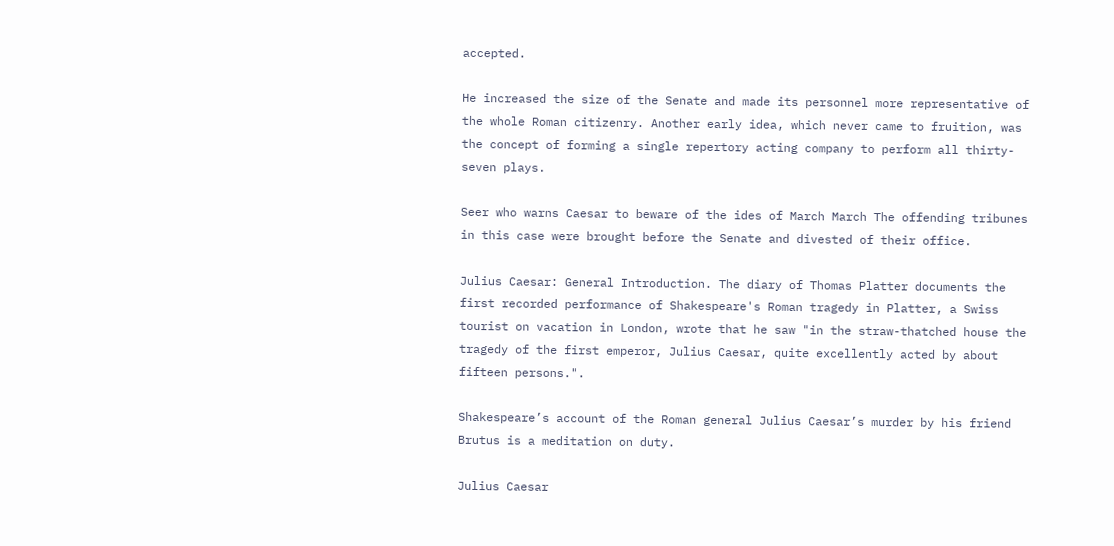accepted.

He increased the size of the Senate and made its personnel more representative of the whole Roman citizenry. Another early idea, which never came to fruition, was the concept of forming a single repertory acting company to perform all thirty-seven plays.

Seer who warns Caesar to beware of the ides of March March The offending tribunes in this case were brought before the Senate and divested of their office.

Julius Caesar: General Introduction. The diary of Thomas Platter documents the first recorded performance of Shakespeare's Roman tragedy in Platter, a Swiss tourist on vacation in London, wrote that he saw "in the straw-thatched house the tragedy of the first emperor, Julius Caesar, quite excellently acted by about fifteen persons.".

Shakespeare’s account of the Roman general Julius Caesar’s murder by his friend Brutus is a meditation on duty.

Julius Caesar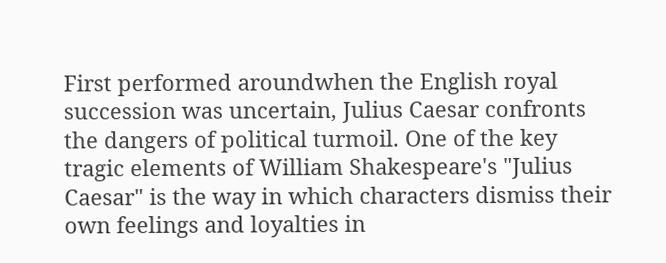First performed aroundwhen the English royal succession was uncertain, Julius Caesar confronts the dangers of political turmoil. One of the key tragic elements of William Shakespeare's "Julius Caesar" is the way in which characters dismiss their own feelings and loyalties in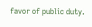favor of public duty.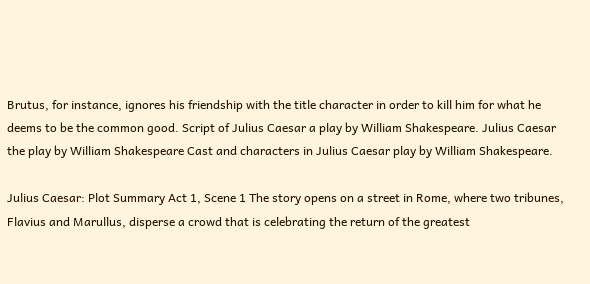Brutus, for instance, ignores his friendship with the title character in order to kill him for what he deems to be the common good. Script of Julius Caesar a play by William Shakespeare. Julius Caesar the play by William Shakespeare Cast and characters in Julius Caesar play by William Shakespeare.

Julius Caesar: Plot Summary Act 1, Scene 1 The story opens on a street in Rome, where two tribunes, Flavius and Marullus, disperse a crowd that is celebrating the return of the greatest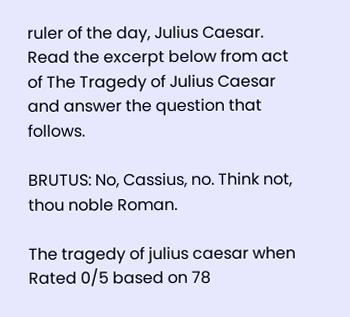ruler of the day, Julius Caesar. Read the excerpt below from act of The Tragedy of Julius Caesar and answer the question that follows.

BRUTUS: No, Cassius, no. Think not, thou noble Roman.

The tragedy of julius caesar when
Rated 0/5 based on 78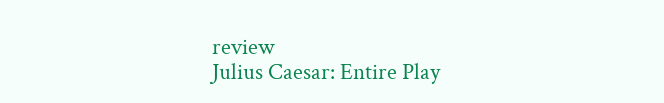review
Julius Caesar: Entire Play